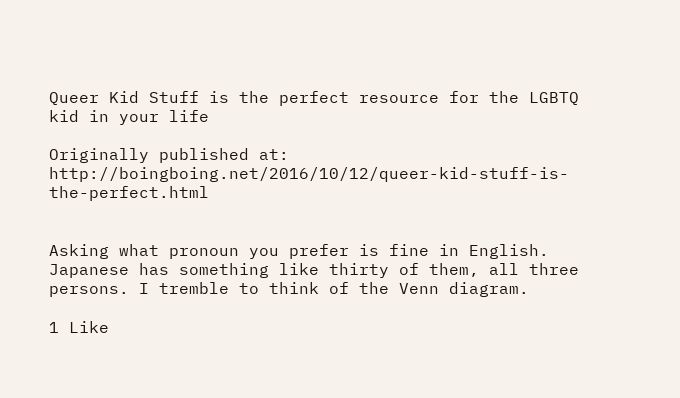Queer Kid Stuff is the perfect resource for the LGBTQ kid in your life

Originally published at: http://boingboing.net/2016/10/12/queer-kid-stuff-is-the-perfect.html


Asking what pronoun you prefer is fine in English. Japanese has something like thirty of them, all three persons. I tremble to think of the Venn diagram.

1 Like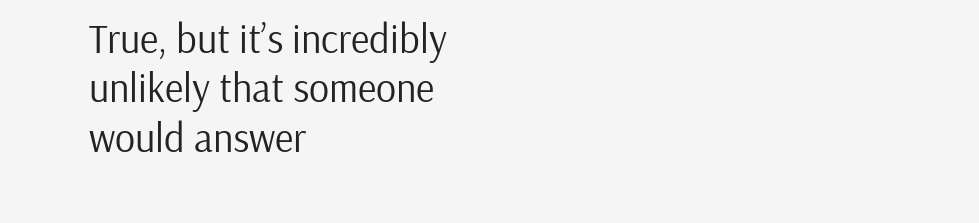True, but it’s incredibly unlikely that someone would answer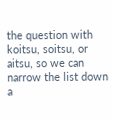the question with koitsu, soitsu, or aitsu, so we can narrow the list down a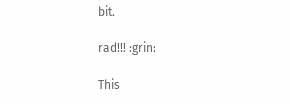bit.

rad!!! :grin:

This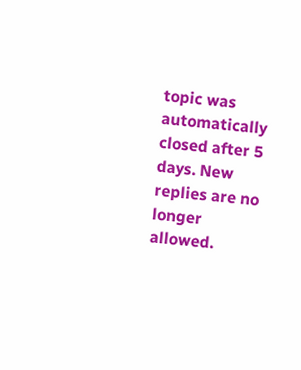topic was automatically closed after 5 days. New replies are no longer allowed.